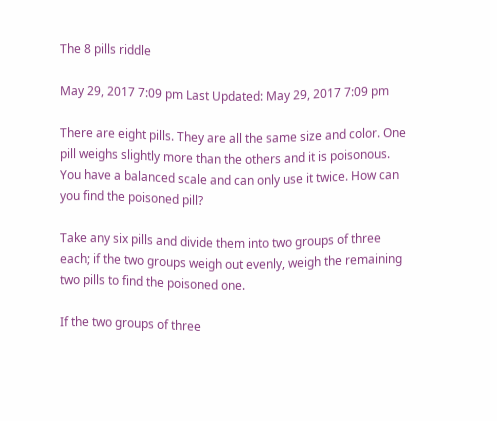The 8 pills riddle

May 29, 2017 7:09 pm Last Updated: May 29, 2017 7:09 pm

There are eight pills. They are all the same size and color. One pill weighs slightly more than the others and it is poisonous. You have a balanced scale and can only use it twice. How can you find the poisoned pill?

Take any six pills and divide them into two groups of three each; if the two groups weigh out evenly, weigh the remaining two pills to find the poisoned one.

If the two groups of three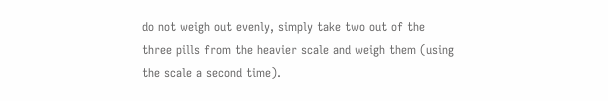do not weigh out evenly, simply take two out of the three pills from the heavier scale and weigh them (using the scale a second time).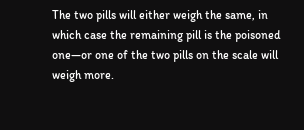The two pills will either weigh the same, in which case the remaining pill is the poisoned one—or one of the two pills on the scale will weigh more.